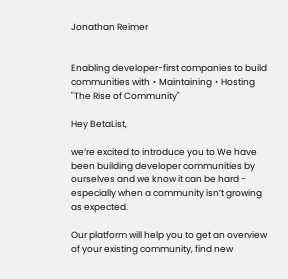Jonathan Reimer


Enabling developer-first companies to build communities with・Maintaining・Hosting "The Rise of Community"

Hey BetaList,

we‘re excited to introduce you to We have been building developer communities by ourselves and we know it can be hard - especially when a community isn’t growing as expected.

Our platform will help you to get an overview of your existing community, find new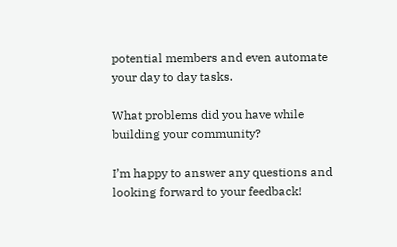potential members and even automate your day to day tasks.

What problems did you have while building your community?

I’m happy to answer any questions and looking forward to your feedback!